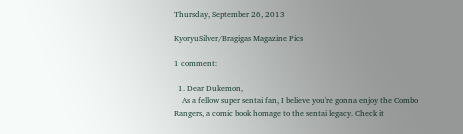Thursday, September 26, 2013

KyoryuSilver/Bragigas Magazine Pics

1 comment:

  1. Dear Dukemon,
    As a fellow super sentai fan, I believe you're gonna enjoy the Combo Rangers, a comic book homage to the sentai legacy. Check it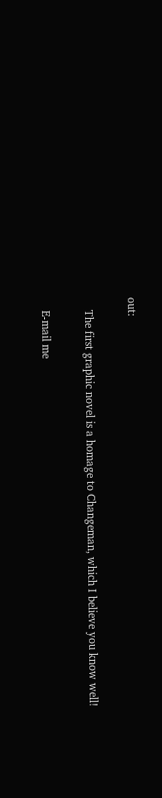out:

    The first graphic novel is a homage to Changeman, which I believe you know well!

    E-mail me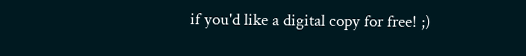if you'd like a digital copy for free! ;)